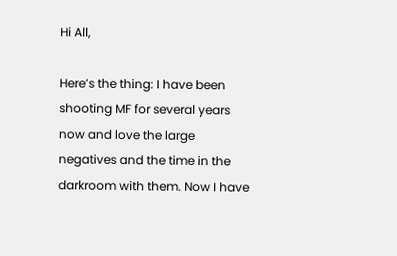Hi All,

Here’s the thing: I have been shooting MF for several years now and love the large negatives and the time in the darkroom with them. Now I have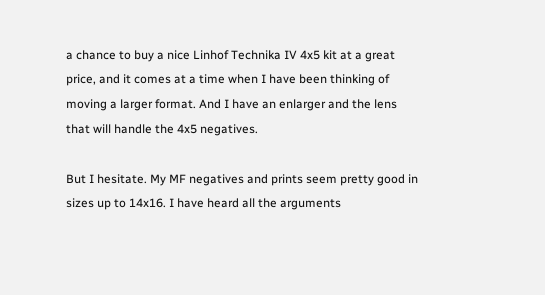a chance to buy a nice Linhof Technika IV 4x5 kit at a great price, and it comes at a time when I have been thinking of moving a larger format. And I have an enlarger and the lens that will handle the 4x5 negatives.

But I hesitate. My MF negatives and prints seem pretty good in sizes up to 14x16. I have heard all the arguments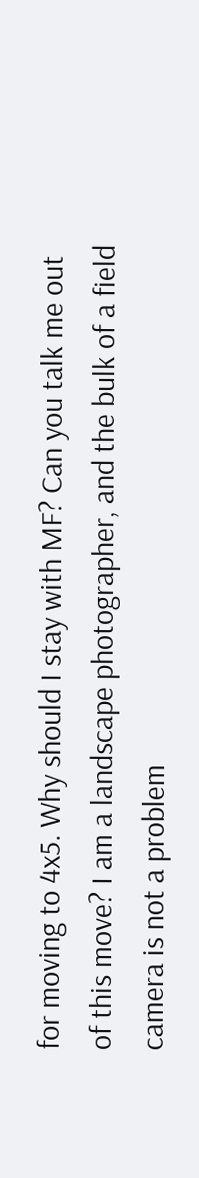for moving to 4x5. Why should I stay with MF? Can you talk me out of this move? I am a landscape photographer, and the bulk of a field camera is not a problem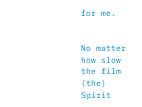for me.


No matter how slow the film (the) Spirit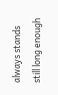always stands still long enough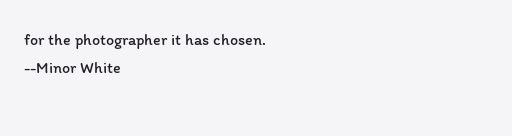for the photographer it has chosen.
--Minor White